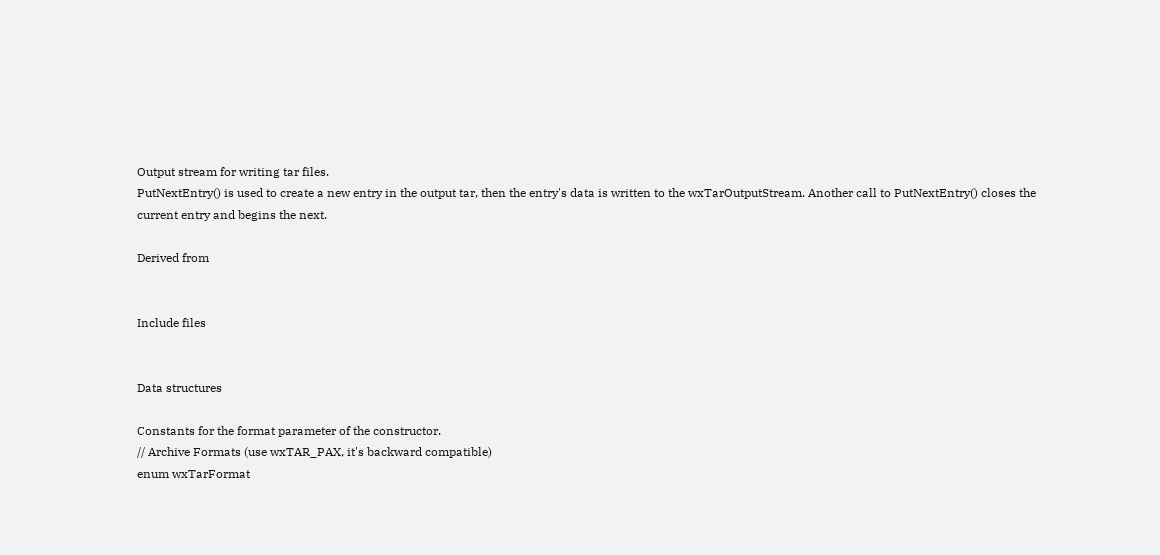Output stream for writing tar files.
PutNextEntry() is used to create a new entry in the output tar, then the entry's data is written to the wxTarOutputStream. Another call to PutNextEntry() closes the current entry and begins the next.

Derived from


Include files


Data structures

Constants for the format parameter of the constructor.
// Archive Formats (use wxTAR_PAX, it's backward compatible)
enum wxTarFormat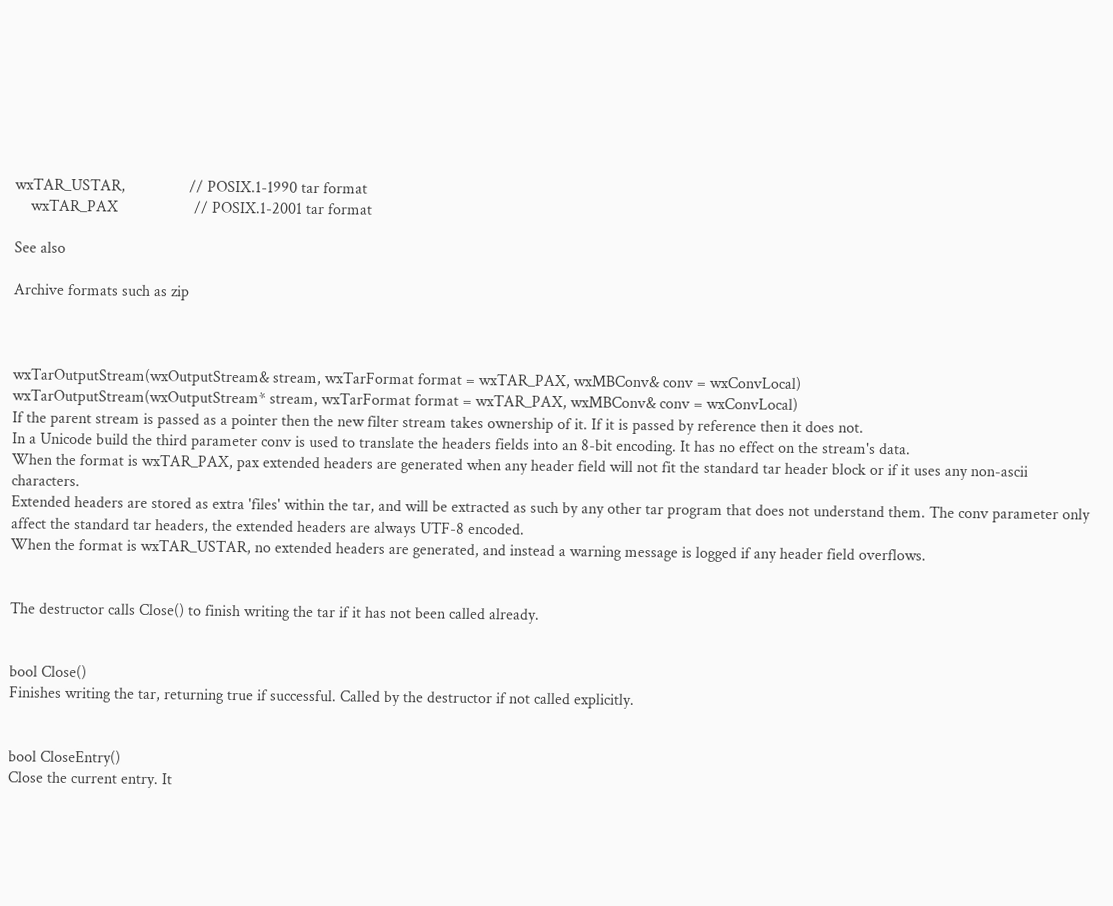wxTAR_USTAR,                // POSIX.1-1990 tar format
    wxTAR_PAX                   // POSIX.1-2001 tar format

See also

Archive formats such as zip



wxTarOutputStream(wxOutputStream& stream, wxTarFormat format = wxTAR_PAX, wxMBConv& conv = wxConvLocal)
wxTarOutputStream(wxOutputStream* stream, wxTarFormat format = wxTAR_PAX, wxMBConv& conv = wxConvLocal)
If the parent stream is passed as a pointer then the new filter stream takes ownership of it. If it is passed by reference then it does not.
In a Unicode build the third parameter conv is used to translate the headers fields into an 8-bit encoding. It has no effect on the stream's data.
When the format is wxTAR_PAX, pax extended headers are generated when any header field will not fit the standard tar header block or if it uses any non-ascii characters.
Extended headers are stored as extra 'files' within the tar, and will be extracted as such by any other tar program that does not understand them. The conv parameter only affect the standard tar headers, the extended headers are always UTF-8 encoded.
When the format is wxTAR_USTAR, no extended headers are generated, and instead a warning message is logged if any header field overflows.


The destructor calls Close() to finish writing the tar if it has not been called already.


bool Close()
Finishes writing the tar, returning true if successful. Called by the destructor if not called explicitly.


bool CloseEntry()
Close the current entry. It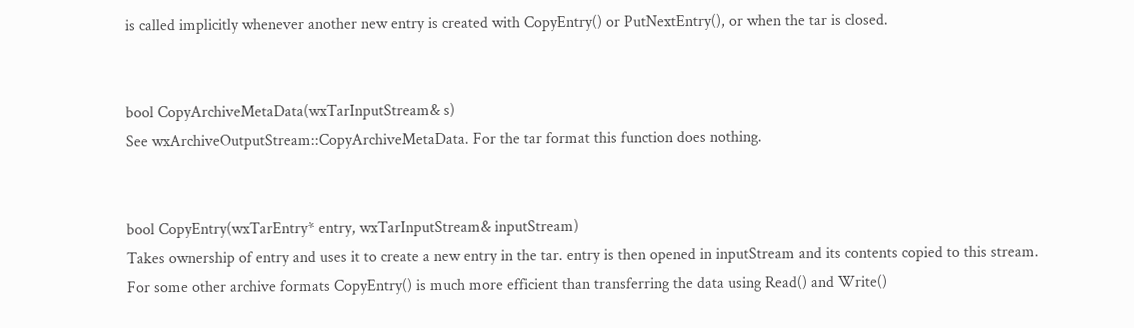is called implicitly whenever another new entry is created with CopyEntry() or PutNextEntry(), or when the tar is closed.


bool CopyArchiveMetaData(wxTarInputStream& s)
See wxArchiveOutputStream::CopyArchiveMetaData. For the tar format this function does nothing.


bool CopyEntry(wxTarEntry* entry, wxTarInputStream& inputStream)
Takes ownership of entry and uses it to create a new entry in the tar. entry is then opened in inputStream and its contents copied to this stream.
For some other archive formats CopyEntry() is much more efficient than transferring the data using Read() and Write()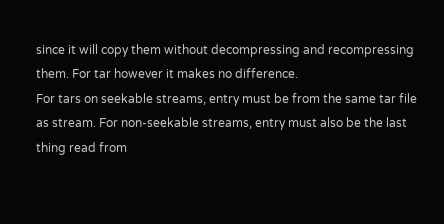since it will copy them without decompressing and recompressing them. For tar however it makes no difference.
For tars on seekable streams, entry must be from the same tar file as stream. For non-seekable streams, entry must also be the last thing read from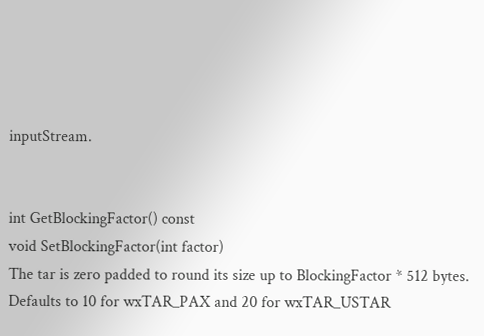inputStream.


int GetBlockingFactor() const
void SetBlockingFactor(int factor)
The tar is zero padded to round its size up to BlockingFactor * 512 bytes.
Defaults to 10 for wxTAR_PAX and 20 for wxTAR_USTAR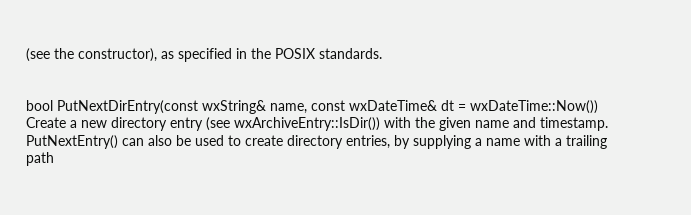(see the constructor), as specified in the POSIX standards.


bool PutNextDirEntry(const wxString& name, const wxDateTime& dt = wxDateTime::Now())
Create a new directory entry (see wxArchiveEntry::IsDir()) with the given name and timestamp.
PutNextEntry() can also be used to create directory entries, by supplying a name with a trailing path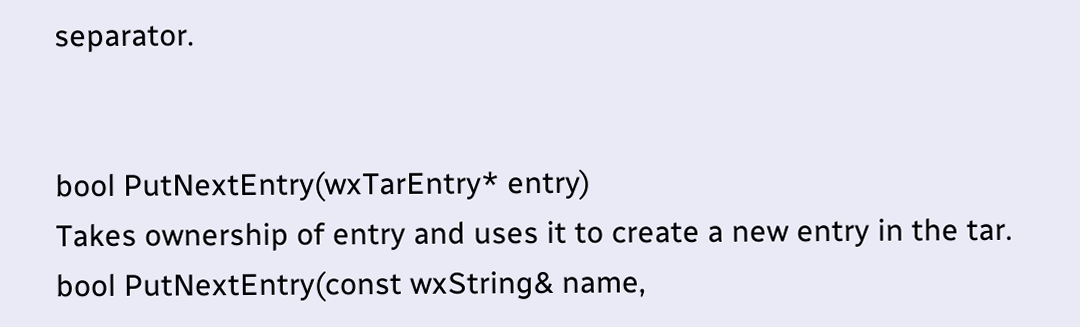separator.


bool PutNextEntry(wxTarEntry* entry)
Takes ownership of entry and uses it to create a new entry in the tar.
bool PutNextEntry(const wxString& name,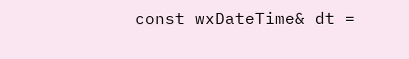const wxDateTime& dt =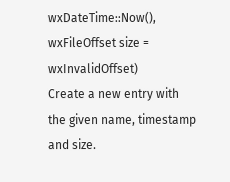wxDateTime::Now(), wxFileOffset size = wxInvalidOffset)
Create a new entry with the given name, timestamp and size.